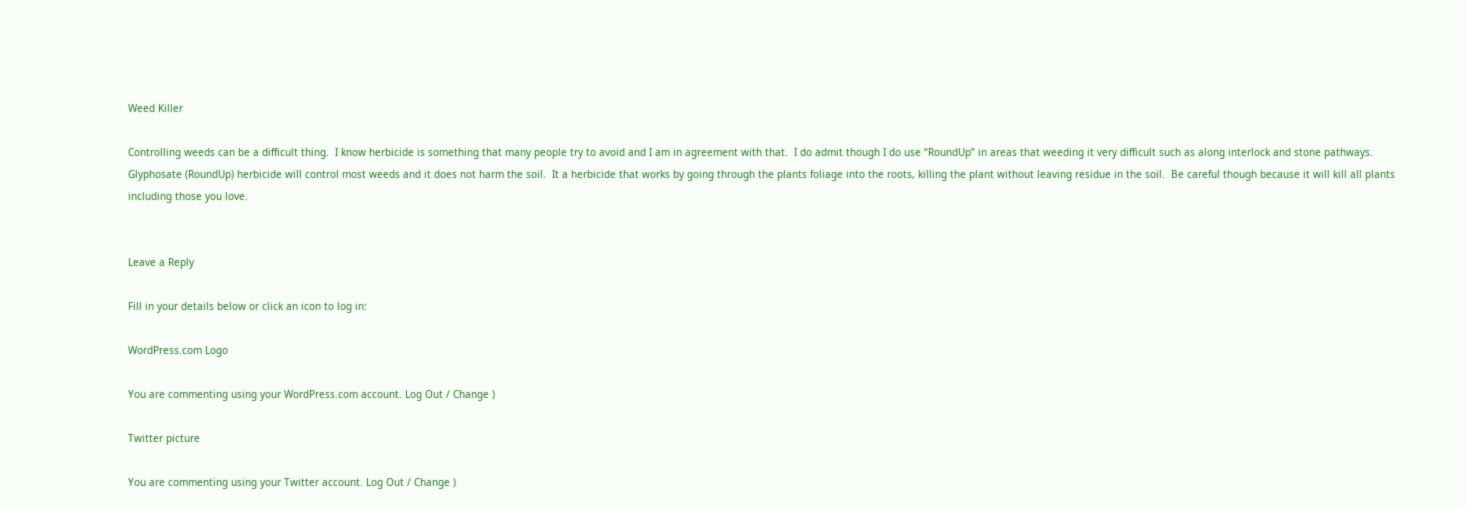Weed Killer

Controlling weeds can be a difficult thing.  I know herbicide is something that many people try to avoid and I am in agreement with that.  I do admit though I do use “RoundUp” in areas that weeding it very difficult such as along interlock and stone pathways.  Glyphosate (RoundUp) herbicide will control most weeds and it does not harm the soil.  It a herbicide that works by going through the plants foliage into the roots, killing the plant without leaving residue in the soil.  Be careful though because it will kill all plants including those you love.


Leave a Reply

Fill in your details below or click an icon to log in:

WordPress.com Logo

You are commenting using your WordPress.com account. Log Out / Change )

Twitter picture

You are commenting using your Twitter account. Log Out / Change )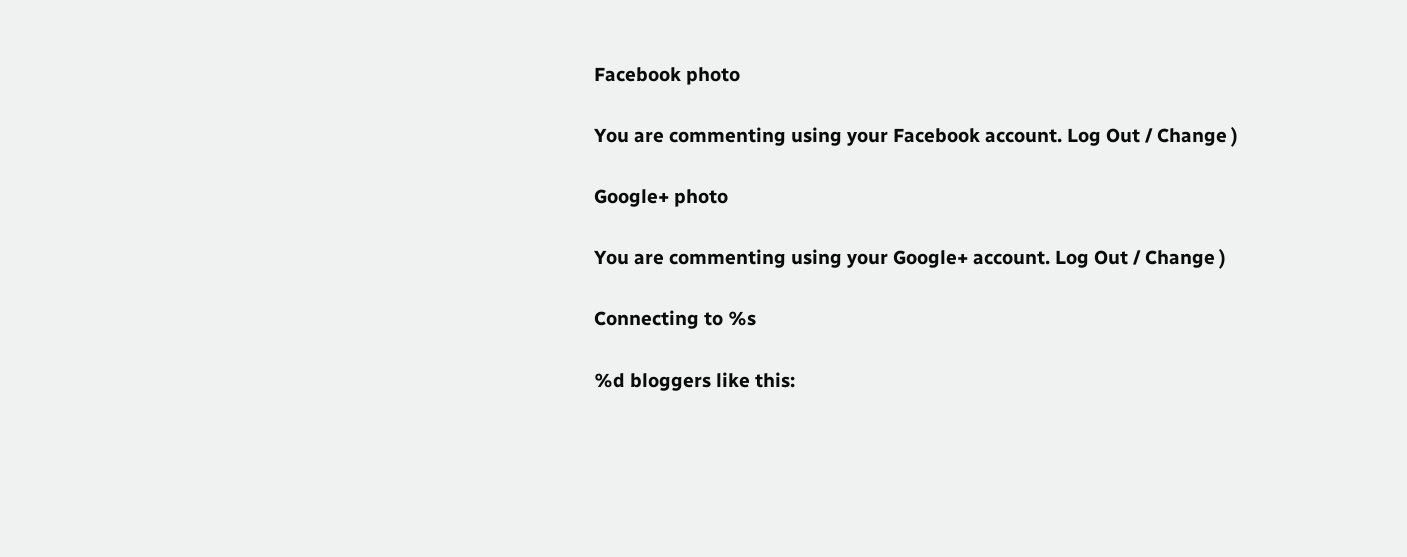Facebook photo

You are commenting using your Facebook account. Log Out / Change )

Google+ photo

You are commenting using your Google+ account. Log Out / Change )

Connecting to %s

%d bloggers like this: